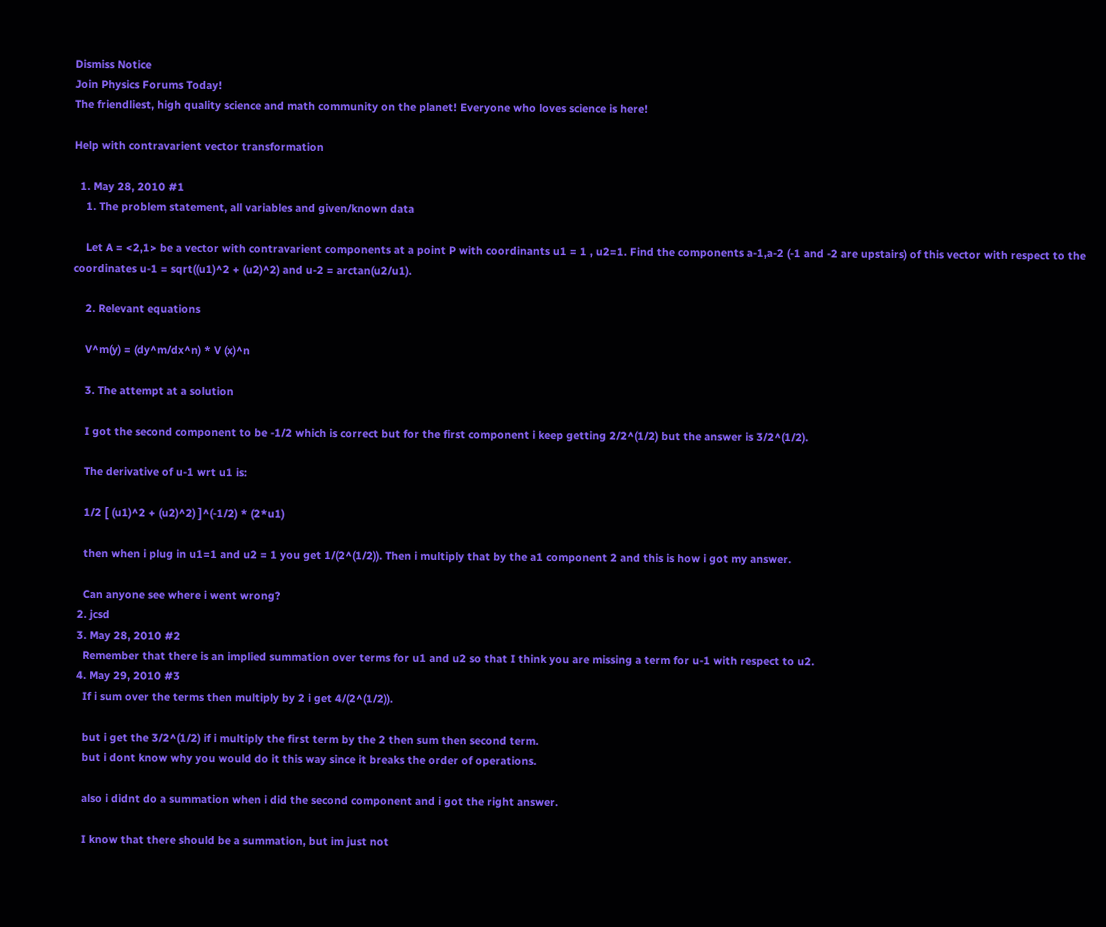Dismiss Notice
Join Physics Forums Today!
The friendliest, high quality science and math community on the planet! Everyone who loves science is here!

Help with contravarient vector transformation

  1. May 28, 2010 #1
    1. The problem statement, all variables and given/known data

    Let A = <2,1> be a vector with contravarient components at a point P with coordinants u1 = 1 , u2=1. Find the components a-1,a-2 (-1 and -2 are upstairs) of this vector with respect to the coordinates u-1 = sqrt((u1)^2 + (u2)^2) and u-2 = arctan(u2/u1).

    2. Relevant equations

    V^m(y) = (dy^m/dx^n) * V (x)^n

    3. The attempt at a solution

    I got the second component to be -1/2 which is correct but for the first component i keep getting 2/2^(1/2) but the answer is 3/2^(1/2).

    The derivative of u-1 wrt u1 is:

    1/2 [ (u1)^2 + (u2)^2) ]^(-1/2) * (2*u1)

    then when i plug in u1=1 and u2 = 1 you get 1/(2^(1/2)). Then i multiply that by the a1 component 2 and this is how i got my answer.

    Can anyone see where i went wrong?
  2. jcsd
  3. May 28, 2010 #2
    Remember that there is an implied summation over terms for u1 and u2 so that I think you are missing a term for u-1 with respect to u2.
  4. May 29, 2010 #3
    If i sum over the terms then multiply by 2 i get 4/(2^(1/2)).

    but i get the 3/2^(1/2) if i multiply the first term by the 2 then sum then second term.
    but i dont know why you would do it this way since it breaks the order of operations.

    also i didnt do a summation when i did the second component and i got the right answer.

    I know that there should be a summation, but im just not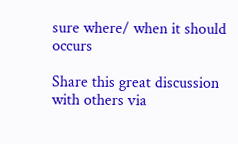sure where/ when it should occurs

Share this great discussion with others via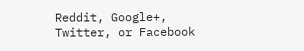Reddit, Google+, Twitter, or Facebook